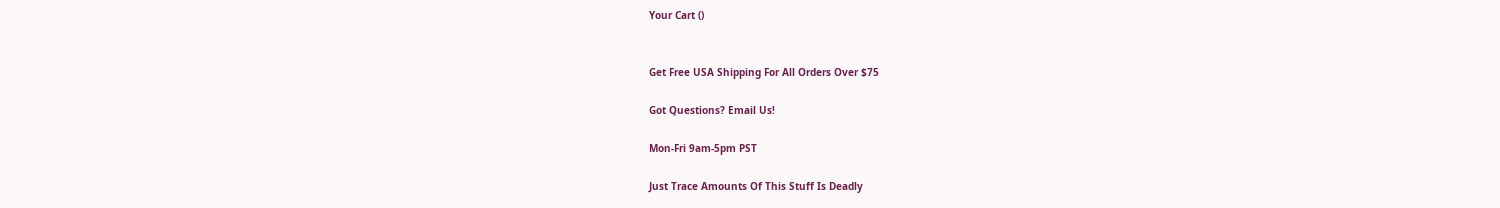Your Cart ()


Get Free USA Shipping For All Orders Over $75

Got Questions? Email Us!

Mon-Fri 9am-5pm PST

Just Trace Amounts Of This Stuff Is Deadly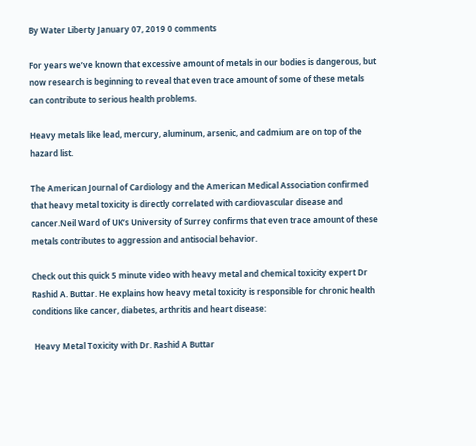By Water Liberty January 07, 2019 0 comments

For years we’ve known that excessive amount of metals in our bodies is dangerous, but now research is beginning to reveal that even trace amount of some of these metals can contribute to serious health problems.

Heavy metals like lead, mercury, aluminum, arsenic, and cadmium are on top of the hazard list.

The American Journal of Cardiology and the American Medical Association confirmed that heavy metal toxicity is directly correlated with cardiovascular disease and cancer.Neil Ward of UK’s University of Surrey confirms that even trace amount of these metals contributes to aggression and antisocial behavior.

Check out this quick 5 minute video with heavy metal and chemical toxicity expert Dr Rashid A. Buttar. He explains how heavy metal toxicity is responsible for chronic health conditions like cancer, diabetes, arthritis and heart disease:

 Heavy Metal Toxicity with Dr. Rashid A Buttar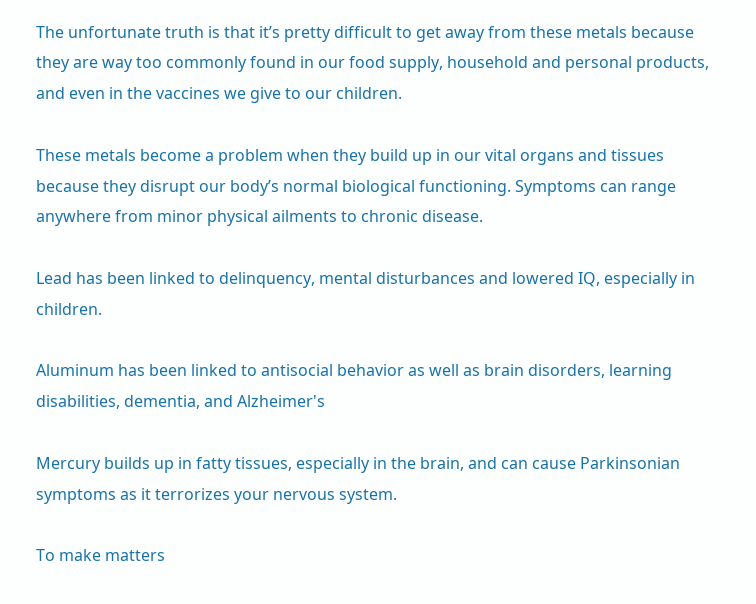The unfortunate truth is that it’s pretty difficult to get away from these metals because they are way too commonly found in our food supply, household and personal products, and even in the vaccines we give to our children.

These metals become a problem when they build up in our vital organs and tissues because they disrupt our body’s normal biological functioning. Symptoms can range anywhere from minor physical ailments to chronic disease.

Lead has been linked to delinquency, mental disturbances and lowered IQ, especially in children.

Aluminum has been linked to antisocial behavior as well as brain disorders, learning disabilities, dementia, and Alzheimer's

Mercury builds up in fatty tissues, especially in the brain, and can cause Parkinsonian symptoms as it terrorizes your nervous system.

To make matters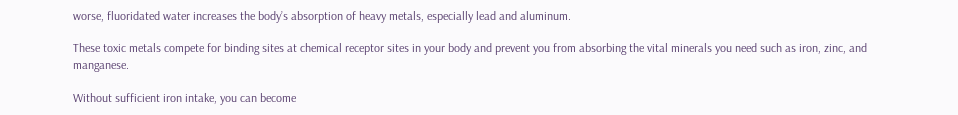worse, fluoridated water increases the body’s absorption of heavy metals, especially lead and aluminum.

These toxic metals compete for binding sites at chemical receptor sites in your body and prevent you from absorbing the vital minerals you need such as iron, zinc, and manganese.

Without sufficient iron intake, you can become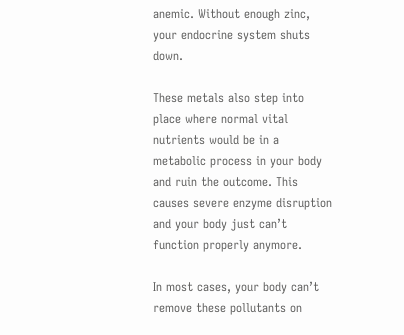anemic. Without enough zinc, your endocrine system shuts down.

These metals also step into place where normal vital nutrients would be in a metabolic process in your body and ruin the outcome. This causes severe enzyme disruption and your body just can’t function properly anymore.

In most cases, your body can’t remove these pollutants on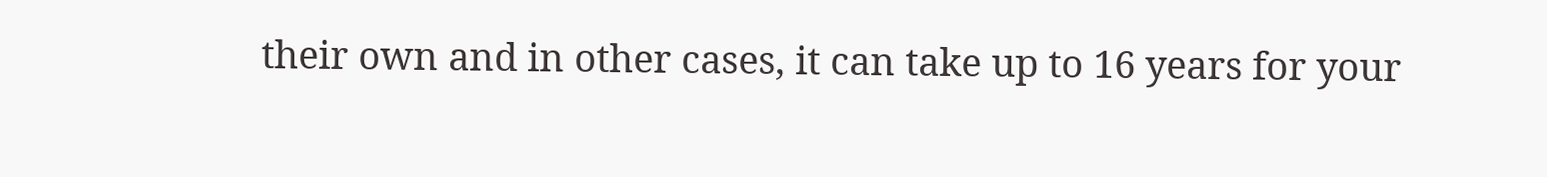their own and in other cases, it can take up to 16 years for your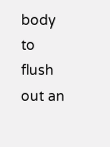body to flush out an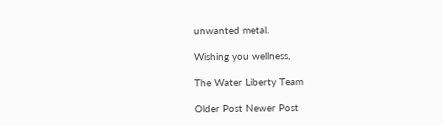unwanted metal.

Wishing you wellness,

The Water Liberty Team

Older Post Newer Post